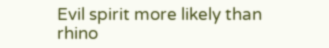Evil spirit more likely than rhino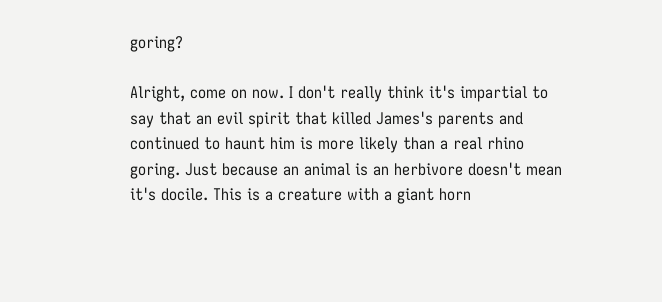goring?

Alright, come on now. I don't really think it's impartial to say that an evil spirit that killed James's parents and continued to haunt him is more likely than a real rhino goring. Just because an animal is an herbivore doesn't mean it's docile. This is a creature with a giant horn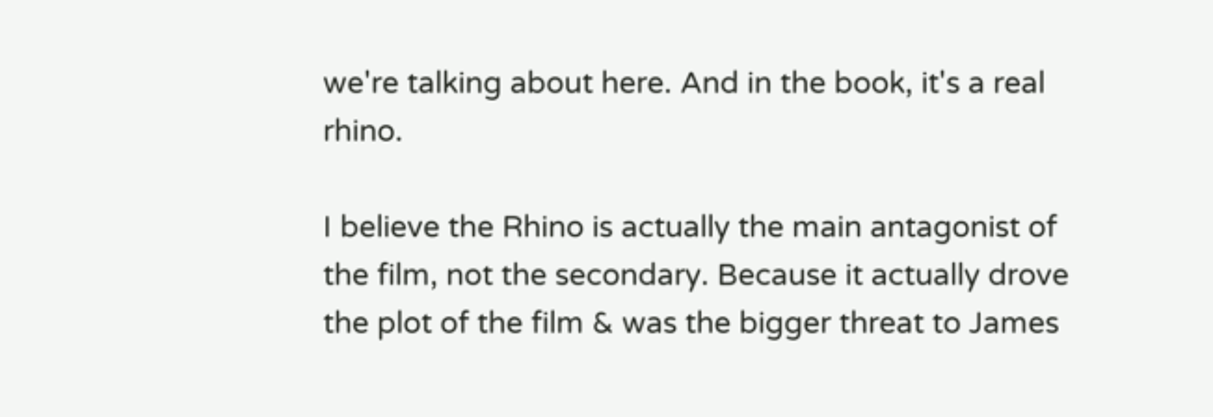we're talking about here. And in the book, it's a real rhino.

I believe the Rhino is actually the main antagonist of the film, not the secondary. Because it actually drove the plot of the film & was the bigger threat to James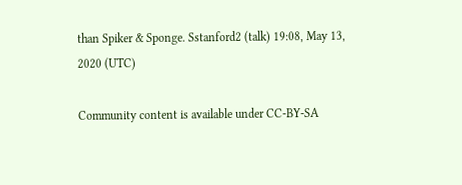than Spiker & Sponge. Sstanford2 (talk) 19:08, May 13, 2020 (UTC)

Community content is available under CC-BY-SA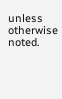unless otherwise noted.